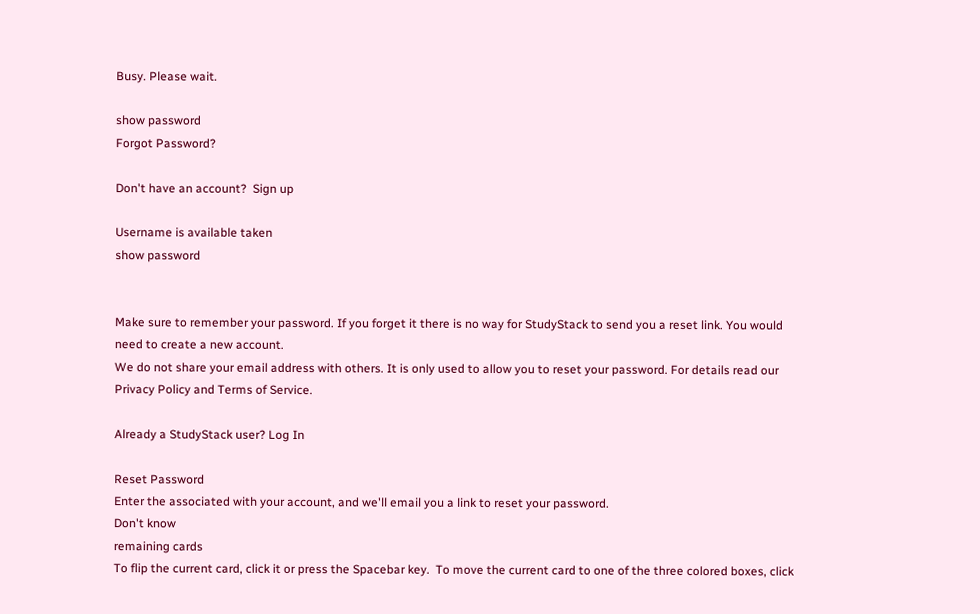Busy. Please wait.

show password
Forgot Password?

Don't have an account?  Sign up

Username is available taken
show password


Make sure to remember your password. If you forget it there is no way for StudyStack to send you a reset link. You would need to create a new account.
We do not share your email address with others. It is only used to allow you to reset your password. For details read our Privacy Policy and Terms of Service.

Already a StudyStack user? Log In

Reset Password
Enter the associated with your account, and we'll email you a link to reset your password.
Don't know
remaining cards
To flip the current card, click it or press the Spacebar key.  To move the current card to one of the three colored boxes, click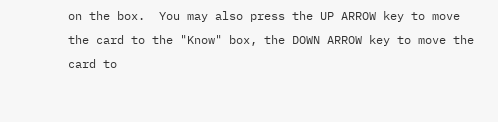on the box.  You may also press the UP ARROW key to move the card to the "Know" box, the DOWN ARROW key to move the card to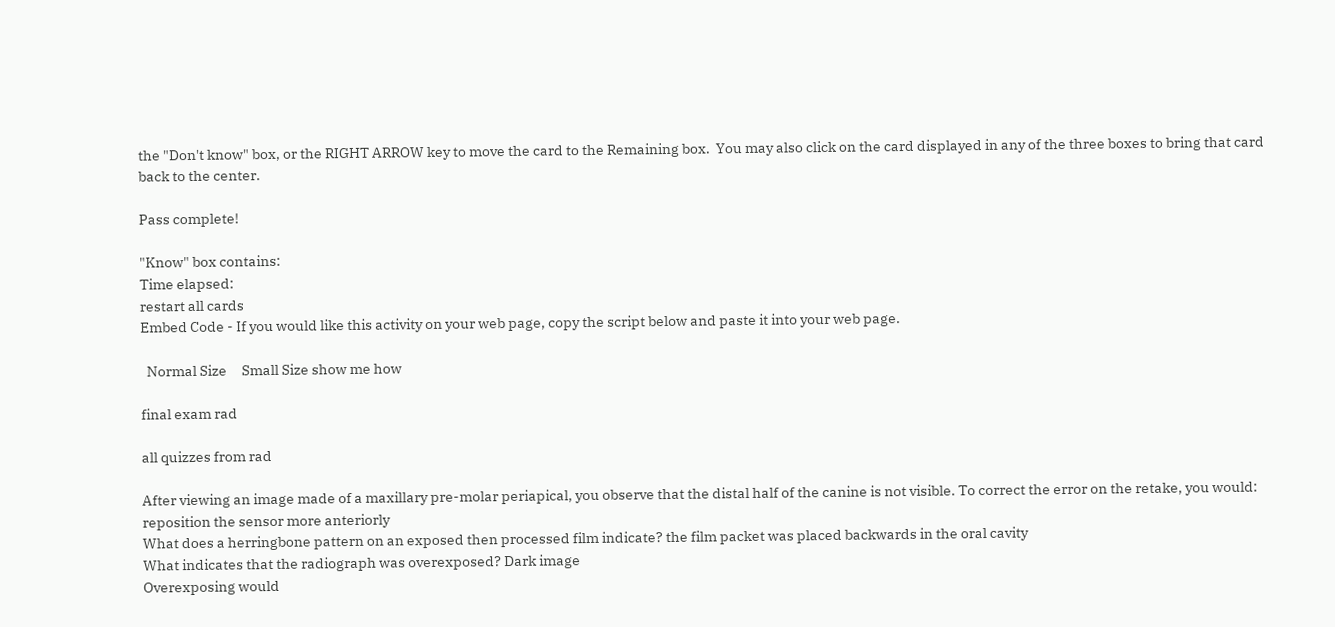the "Don't know" box, or the RIGHT ARROW key to move the card to the Remaining box.  You may also click on the card displayed in any of the three boxes to bring that card back to the center.

Pass complete!

"Know" box contains:
Time elapsed:
restart all cards
Embed Code - If you would like this activity on your web page, copy the script below and paste it into your web page.

  Normal Size     Small Size show me how

final exam rad

all quizzes from rad

After viewing an image made of a maxillary pre-molar periapical, you observe that the distal half of the canine is not visible. To correct the error on the retake, you would: reposition the sensor more anteriorly
What does a herringbone pattern on an exposed then processed film indicate? the film packet was placed backwards in the oral cavity
What indicates that the radiograph was overexposed? Dark image
Overexposing would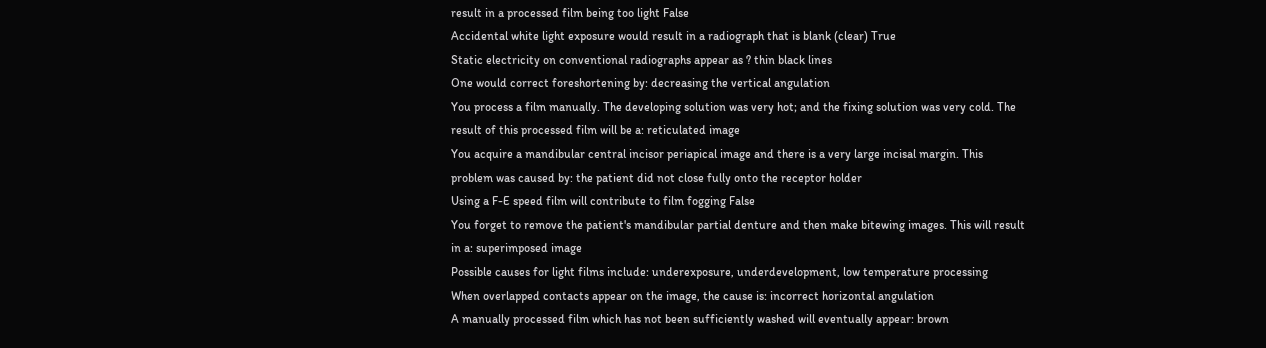result in a processed film being too light False
Accidental white light exposure would result in a radiograph that is blank (clear) True
Static electricity on conventional radiographs appear as ? thin black lines
One would correct foreshortening by: decreasing the vertical angulation
You process a film manually. The developing solution was very hot; and the fixing solution was very cold. The result of this processed film will be a: reticulated image
You acquire a mandibular central incisor periapical image and there is a very large incisal margin. This problem was caused by: the patient did not close fully onto the receptor holder
Using a F-E speed film will contribute to film fogging False
You forget to remove the patient's mandibular partial denture and then make bitewing images. This will result in a: superimposed image
Possible causes for light films include: underexposure, underdevelopment, low temperature processing
When overlapped contacts appear on the image, the cause is: incorrect horizontal angulation
A manually processed film which has not been sufficiently washed will eventually appear: brown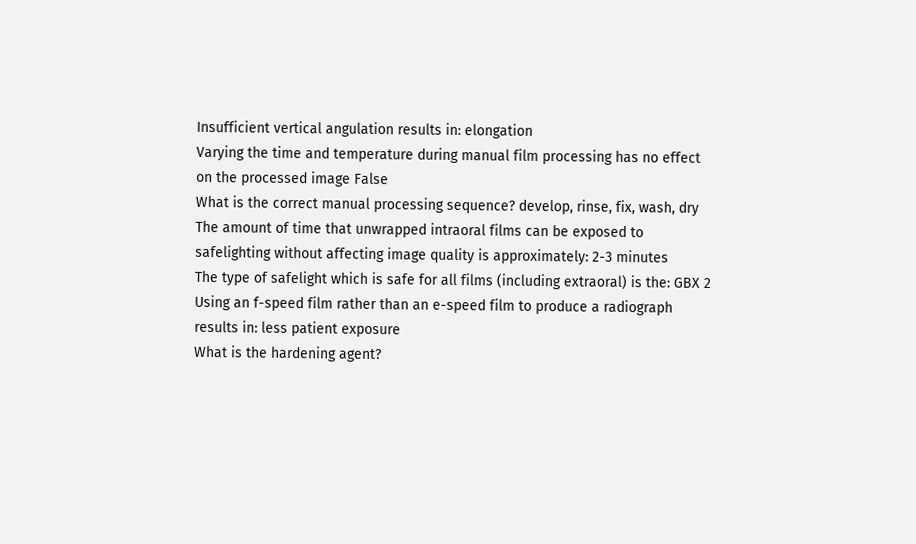Insufficient vertical angulation results in: elongation
Varying the time and temperature during manual film processing has no effect on the processed image False
What is the correct manual processing sequence? develop, rinse, fix, wash, dry
The amount of time that unwrapped intraoral films can be exposed to safelighting without affecting image quality is approximately: 2-3 minutes
The type of safelight which is safe for all films (including extraoral) is the: GBX 2
Using an f-speed film rather than an e-speed film to produce a radiograph results in: less patient exposure
What is the hardening agent?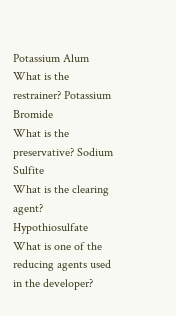Potassium Alum
What is the restrainer? Potassium Bromide
What is the preservative? Sodium Sulfite
What is the clearing agent? Hypothiosulfate
What is one of the reducing agents used in the developer?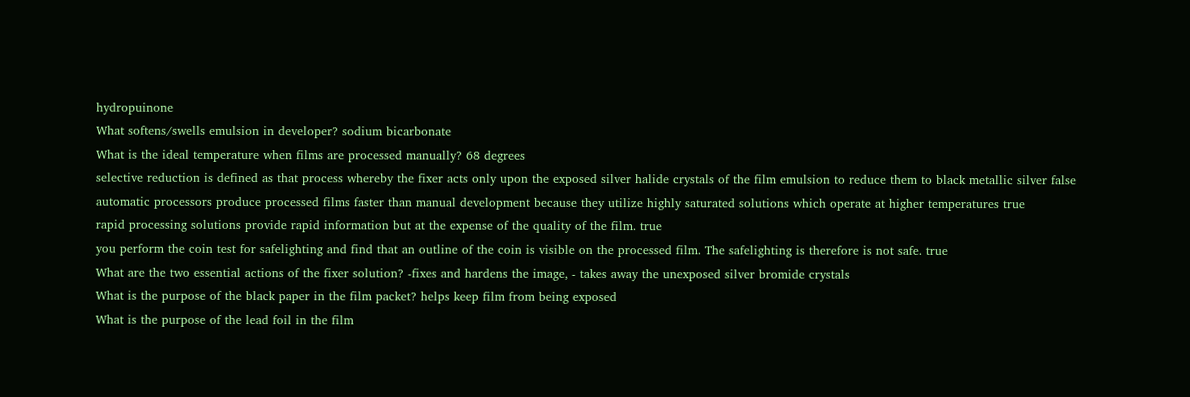hydropuinone
What softens/swells emulsion in developer? sodium bicarbonate
What is the ideal temperature when films are processed manually? 68 degrees
selective reduction is defined as that process whereby the fixer acts only upon the exposed silver halide crystals of the film emulsion to reduce them to black metallic silver false
automatic processors produce processed films faster than manual development because they utilize highly saturated solutions which operate at higher temperatures true
rapid processing solutions provide rapid information but at the expense of the quality of the film. true
you perform the coin test for safelighting and find that an outline of the coin is visible on the processed film. The safelighting is therefore is not safe. true
What are the two essential actions of the fixer solution? -fixes and hardens the image, - takes away the unexposed silver bromide crystals
What is the purpose of the black paper in the film packet? helps keep film from being exposed
What is the purpose of the lead foil in the film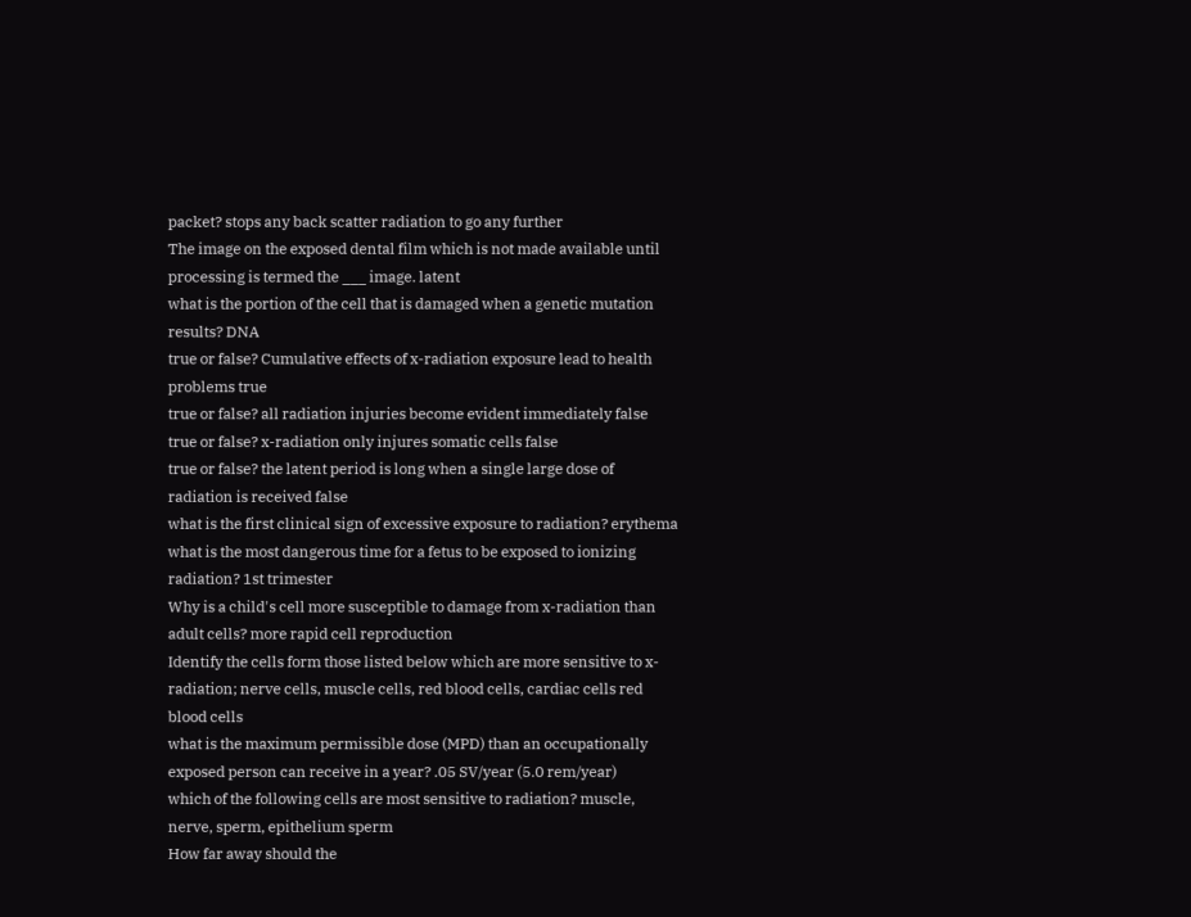packet? stops any back scatter radiation to go any further
The image on the exposed dental film which is not made available until processing is termed the ___ image. latent
what is the portion of the cell that is damaged when a genetic mutation results? DNA
true or false? Cumulative effects of x-radiation exposure lead to health problems true
true or false? all radiation injuries become evident immediately false
true or false? x-radiation only injures somatic cells false
true or false? the latent period is long when a single large dose of radiation is received false
what is the first clinical sign of excessive exposure to radiation? erythema
what is the most dangerous time for a fetus to be exposed to ionizing radiation? 1st trimester
Why is a child's cell more susceptible to damage from x-radiation than adult cells? more rapid cell reproduction
Identify the cells form those listed below which are more sensitive to x-radiation; nerve cells, muscle cells, red blood cells, cardiac cells red blood cells
what is the maximum permissible dose (MPD) than an occupationally exposed person can receive in a year? .05 SV/year (5.0 rem/year)
which of the following cells are most sensitive to radiation? muscle, nerve, sperm, epithelium sperm
How far away should the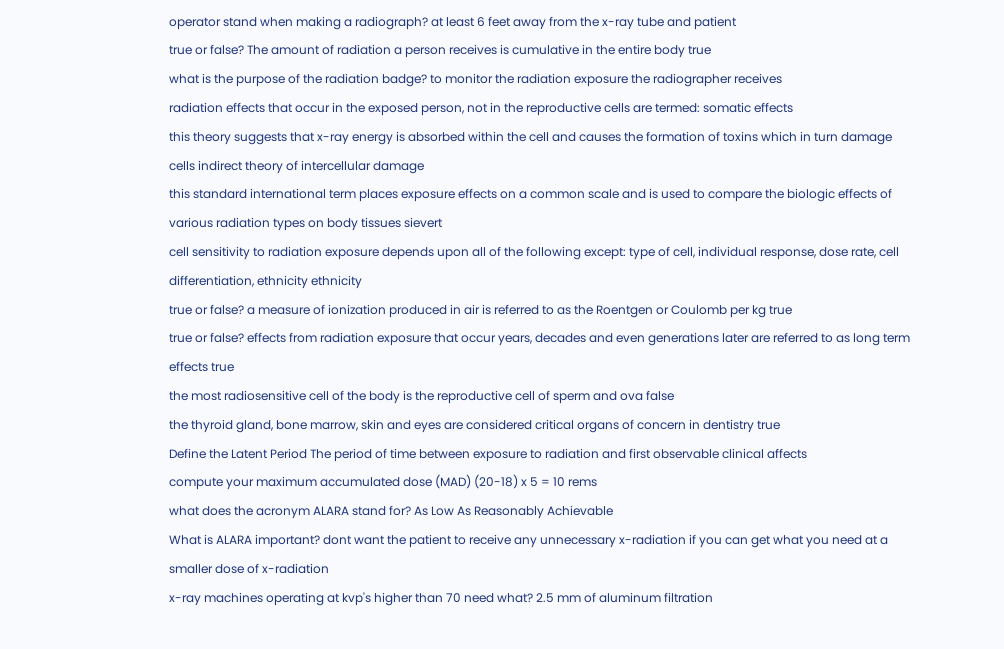operator stand when making a radiograph? at least 6 feet away from the x-ray tube and patient
true or false? The amount of radiation a person receives is cumulative in the entire body true
what is the purpose of the radiation badge? to monitor the radiation exposure the radiographer receives
radiation effects that occur in the exposed person, not in the reproductive cells are termed: somatic effects
this theory suggests that x-ray energy is absorbed within the cell and causes the formation of toxins which in turn damage cells indirect theory of intercellular damage
this standard international term places exposure effects on a common scale and is used to compare the biologic effects of various radiation types on body tissues sievert
cell sensitivity to radiation exposure depends upon all of the following except: type of cell, individual response, dose rate, cell differentiation, ethnicity ethnicity
true or false? a measure of ionization produced in air is referred to as the Roentgen or Coulomb per kg true
true or false? effects from radiation exposure that occur years, decades and even generations later are referred to as long term effects true
the most radiosensitive cell of the body is the reproductive cell of sperm and ova false
the thyroid gland, bone marrow, skin and eyes are considered critical organs of concern in dentistry true
Define the Latent Period The period of time between exposure to radiation and first observable clinical affects
compute your maximum accumulated dose (MAD) (20-18) x 5 = 10 rems
what does the acronym ALARA stand for? As Low As Reasonably Achievable
What is ALARA important? dont want the patient to receive any unnecessary x-radiation if you can get what you need at a smaller dose of x-radiation
x-ray machines operating at kvp's higher than 70 need what? 2.5 mm of aluminum filtration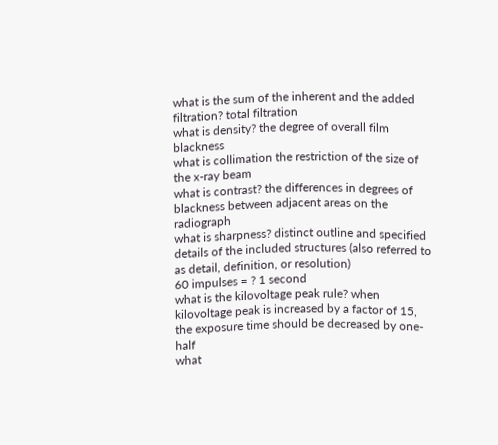what is the sum of the inherent and the added filtration? total filtration
what is density? the degree of overall film blackness
what is collimation the restriction of the size of the x-ray beam
what is contrast? the differences in degrees of blackness between adjacent areas on the radiograph
what is sharpness? distinct outline and specified details of the included structures (also referred to as detail, definition, or resolution)
60 impulses = ? 1 second
what is the kilovoltage peak rule? when kilovoltage peak is increased by a factor of 15, the exposure time should be decreased by one-half
what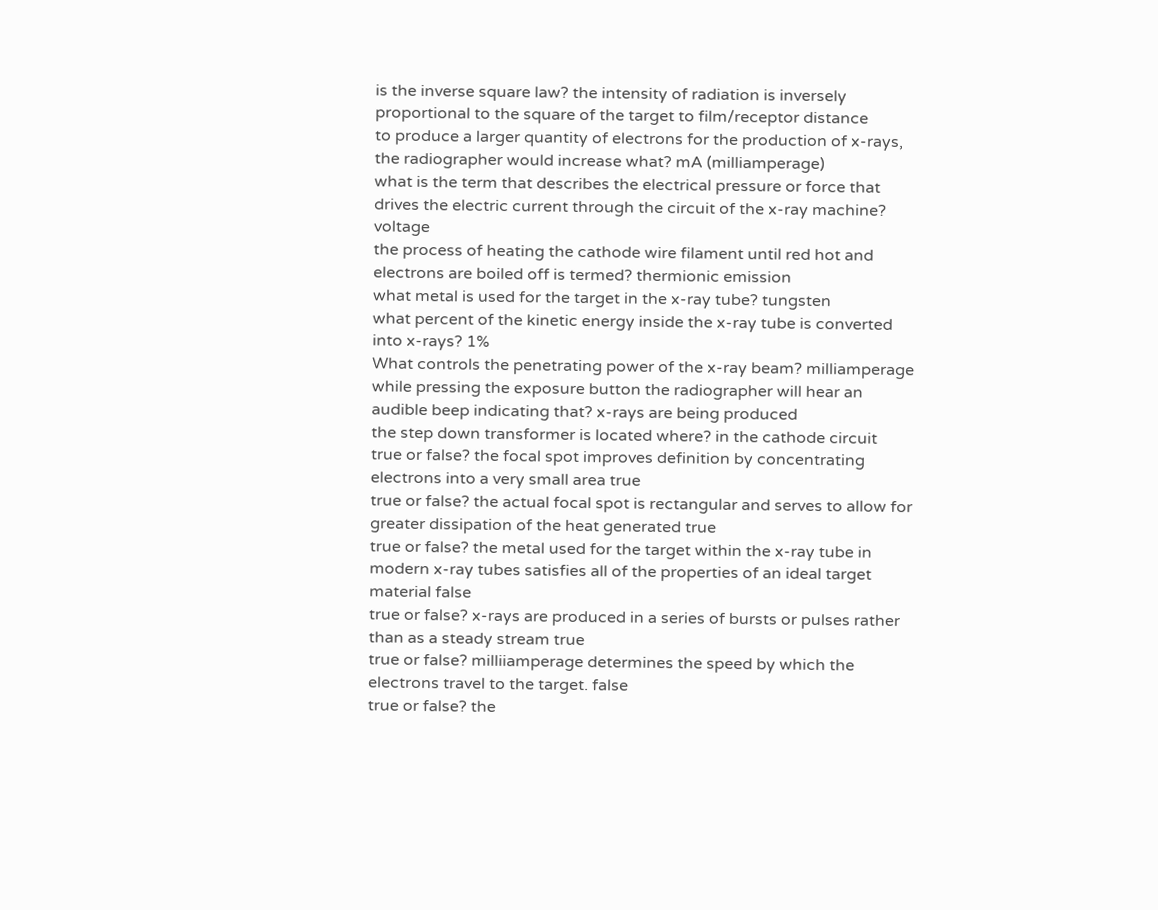is the inverse square law? the intensity of radiation is inversely proportional to the square of the target to film/receptor distance
to produce a larger quantity of electrons for the production of x-rays, the radiographer would increase what? mA (milliamperage)
what is the term that describes the electrical pressure or force that drives the electric current through the circuit of the x-ray machine? voltage
the process of heating the cathode wire filament until red hot and electrons are boiled off is termed? thermionic emission
what metal is used for the target in the x-ray tube? tungsten
what percent of the kinetic energy inside the x-ray tube is converted into x-rays? 1%
What controls the penetrating power of the x-ray beam? milliamperage
while pressing the exposure button the radiographer will hear an audible beep indicating that? x-rays are being produced
the step down transformer is located where? in the cathode circuit
true or false? the focal spot improves definition by concentrating electrons into a very small area true
true or false? the actual focal spot is rectangular and serves to allow for greater dissipation of the heat generated true
true or false? the metal used for the target within the x-ray tube in modern x-ray tubes satisfies all of the properties of an ideal target material false
true or false? x-rays are produced in a series of bursts or pulses rather than as a steady stream true
true or false? milliiamperage determines the speed by which the electrons travel to the target. false
true or false? the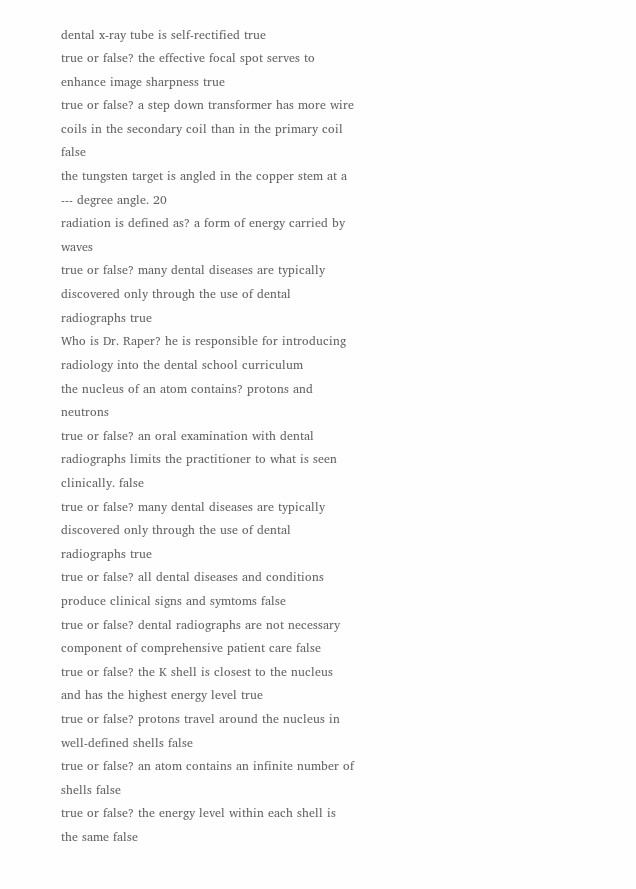dental x-ray tube is self-rectified true
true or false? the effective focal spot serves to enhance image sharpness true
true or false? a step down transformer has more wire coils in the secondary coil than in the primary coil false
the tungsten target is angled in the copper stem at a --- degree angle. 20
radiation is defined as? a form of energy carried by waves
true or false? many dental diseases are typically discovered only through the use of dental radiographs true
Who is Dr. Raper? he is responsible for introducing radiology into the dental school curriculum
the nucleus of an atom contains? protons and neutrons
true or false? an oral examination with dental radiographs limits the practitioner to what is seen clinically. false
true or false? many dental diseases are typically discovered only through the use of dental radiographs true
true or false? all dental diseases and conditions produce clinical signs and symtoms false
true or false? dental radiographs are not necessary component of comprehensive patient care false
true or false? the K shell is closest to the nucleus and has the highest energy level true
true or false? protons travel around the nucleus in well-defined shells false
true or false? an atom contains an infinite number of shells false
true or false? the energy level within each shell is the same false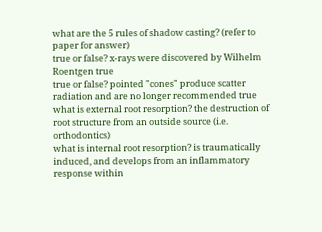what are the 5 rules of shadow casting? (refer to paper for answer)
true or false? x-rays were discovered by Wilhelm Roentgen true
true or false? pointed "cones" produce scatter radiation and are no longer recommended true
what is external root resorption? the destruction of root structure from an outside source (i.e. orthodontics)
what is internal root resorption? is traumatically induced, and develops from an inflammatory response within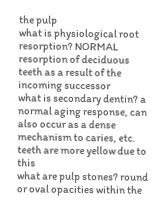the pulp
what is physiological root resorption? NORMAL resorption of deciduous teeth as a result of the incoming successor
what is secondary dentin? a normal aging response, can also occur as a dense mechanism to caries, etc. teeth are more yellow due to this
what are pulp stones? round or oval opacities within the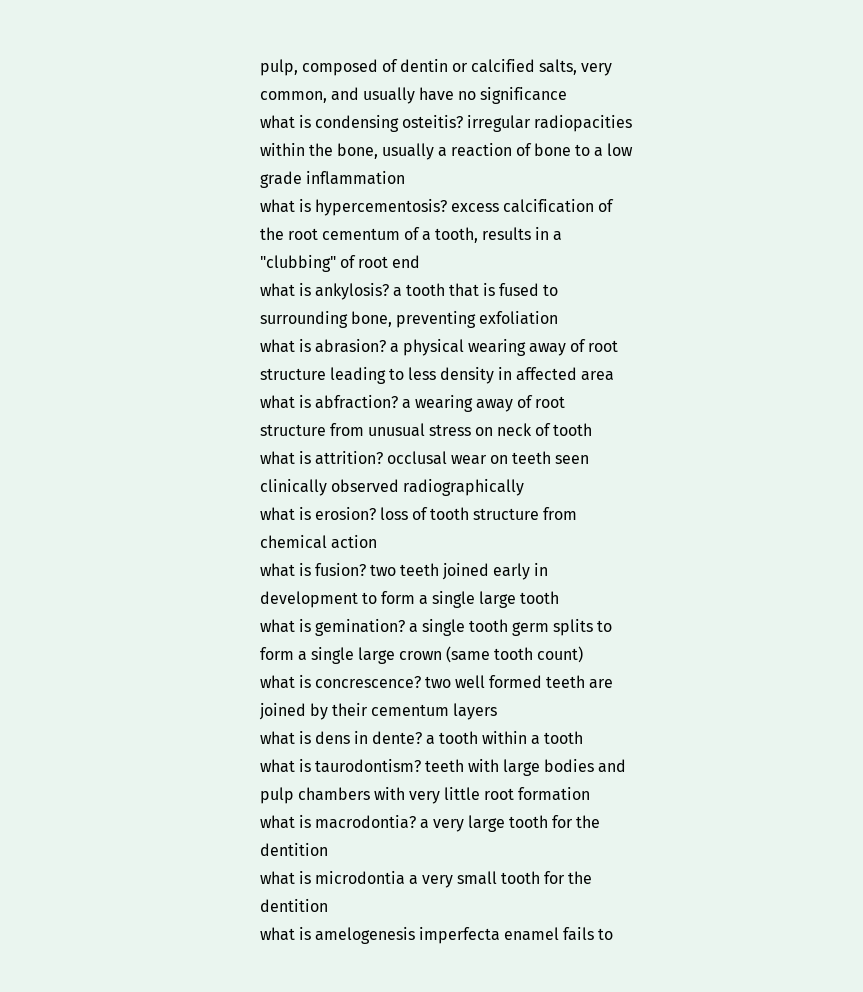pulp, composed of dentin or calcified salts, very common, and usually have no significance
what is condensing osteitis? irregular radiopacities within the bone, usually a reaction of bone to a low grade inflammation
what is hypercementosis? excess calcification of the root cementum of a tooth, results in a "clubbing" of root end
what is ankylosis? a tooth that is fused to surrounding bone, preventing exfoliation
what is abrasion? a physical wearing away of root structure leading to less density in affected area
what is abfraction? a wearing away of root structure from unusual stress on neck of tooth
what is attrition? occlusal wear on teeth seen clinically observed radiographically
what is erosion? loss of tooth structure from chemical action
what is fusion? two teeth joined early in development to form a single large tooth
what is gemination? a single tooth germ splits to form a single large crown (same tooth count)
what is concrescence? two well formed teeth are joined by their cementum layers
what is dens in dente? a tooth within a tooth
what is taurodontism? teeth with large bodies and pulp chambers with very little root formation
what is macrodontia? a very large tooth for the dentition
what is microdontia a very small tooth for the dentition
what is amelogenesis imperfecta enamel fails to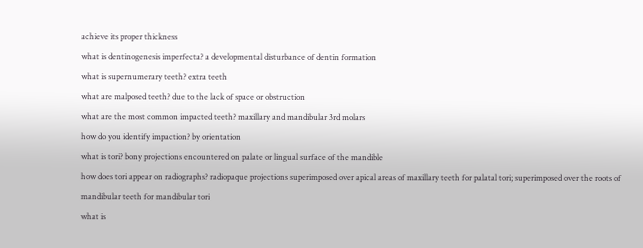achieve its proper thickness
what is dentinogenesis imperfecta? a developmental disturbance of dentin formation
what is supernumerary teeth? extra teeth
what are malposed teeth? due to the lack of space or obstruction
what are the most common impacted teeth? maxillary and mandibular 3rd molars
how do you identify impaction? by orientation
what is tori? bony projections encountered on palate or lingual surface of the mandible
how does tori appear on radiographs? radiopaque projections superimposed over apical areas of maxillary teeth for palatal tori; superimposed over the roots of mandibular teeth for mandibular tori
what is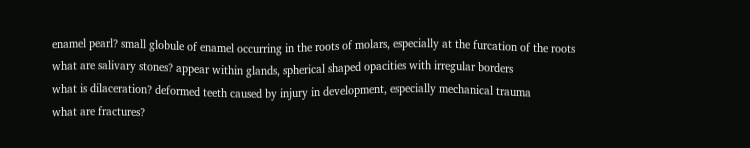enamel pearl? small globule of enamel occurring in the roots of molars, especially at the furcation of the roots
what are salivary stones? appear within glands, spherical shaped opacities with irregular borders
what is dilaceration? deformed teeth caused by injury in development, especially mechanical trauma
what are fractures?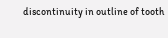discontinuity in outline of tooth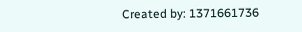Created by: 1371661736